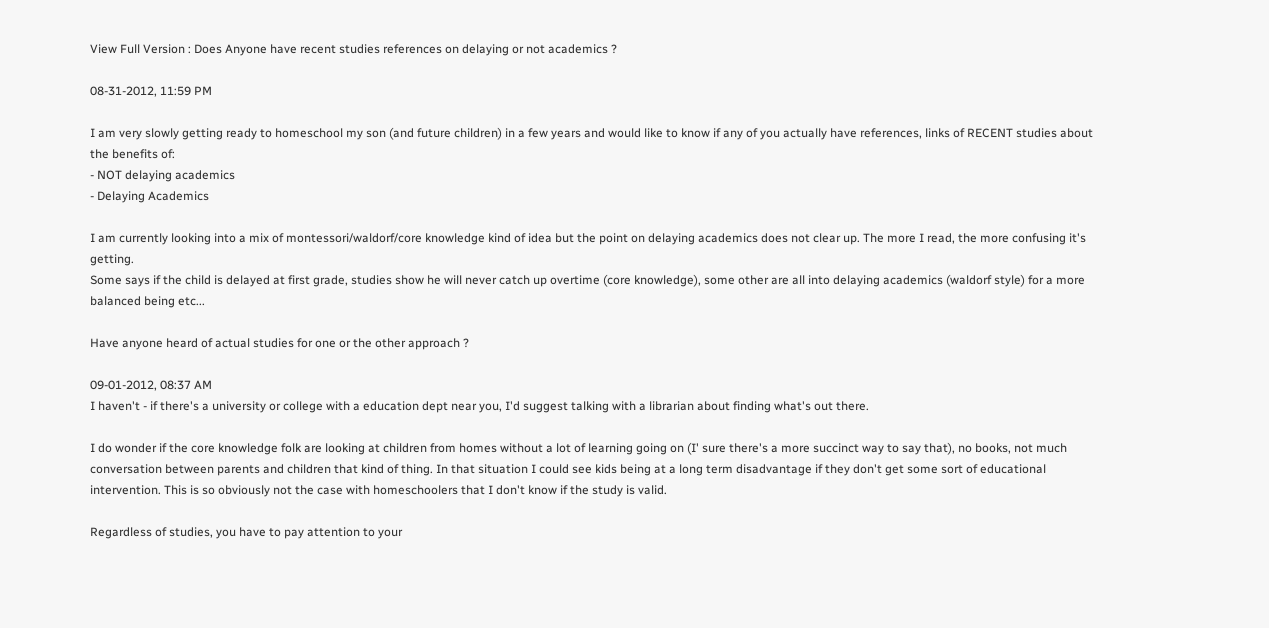View Full Version : Does Anyone have recent studies references on delaying or not academics ?

08-31-2012, 11:59 PM

I am very slowly getting ready to homeschool my son (and future children) in a few years and would like to know if any of you actually have references, links of RECENT studies about the benefits of:
- NOT delaying academics
- Delaying Academics

I am currently looking into a mix of montessori/waldorf/core knowledge kind of idea but the point on delaying academics does not clear up. The more I read, the more confusing it's getting.
Some says if the child is delayed at first grade, studies show he will never catch up overtime (core knowledge), some other are all into delaying academics (waldorf style) for a more balanced being etc...

Have anyone heard of actual studies for one or the other approach ?

09-01-2012, 08:37 AM
I haven't - if there's a university or college with a education dept near you, I'd suggest talking with a librarian about finding what's out there.

I do wonder if the core knowledge folk are looking at children from homes without a lot of learning going on (I' sure there's a more succinct way to say that), no books, not much conversation between parents and children that kind of thing. In that situation I could see kids being at a long term disadvantage if they don't get some sort of educational intervention. This is so obviously not the case with homeschoolers that I don't know if the study is valid.

Regardless of studies, you have to pay attention to your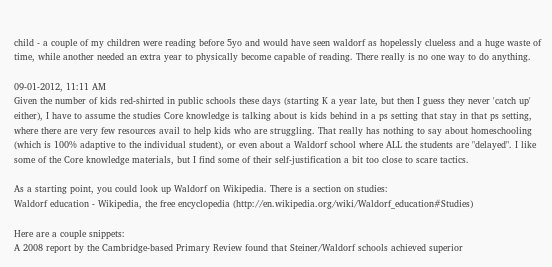child - a couple of my children were reading before 5yo and would have seen waldorf as hopelessly clueless and a huge waste of time, while another needed an extra year to physically become capable of reading. There really is no one way to do anything.

09-01-2012, 11:11 AM
Given the number of kids red-shirted in public schools these days (starting K a year late, but then I guess they never 'catch up' either), I have to assume the studies Core knowledge is talking about is kids behind in a ps setting that stay in that ps setting, where there are very few resources avail to help kids who are struggling. That really has nothing to say about homeschooling (which is 100% adaptive to the individual student), or even about a Waldorf school where ALL the students are "delayed". I like some of the Core knowledge materials, but I find some of their self-justification a bit too close to scare tactics.

As a starting point, you could look up Waldorf on Wikipedia. There is a section on studies:
Waldorf education - Wikipedia, the free encyclopedia (http://en.wikipedia.org/wiki/Waldorf_education#Studies)

Here are a couple snippets:
A 2008 report by the Cambridge-based Primary Review found that Steiner/Waldorf schools achieved superior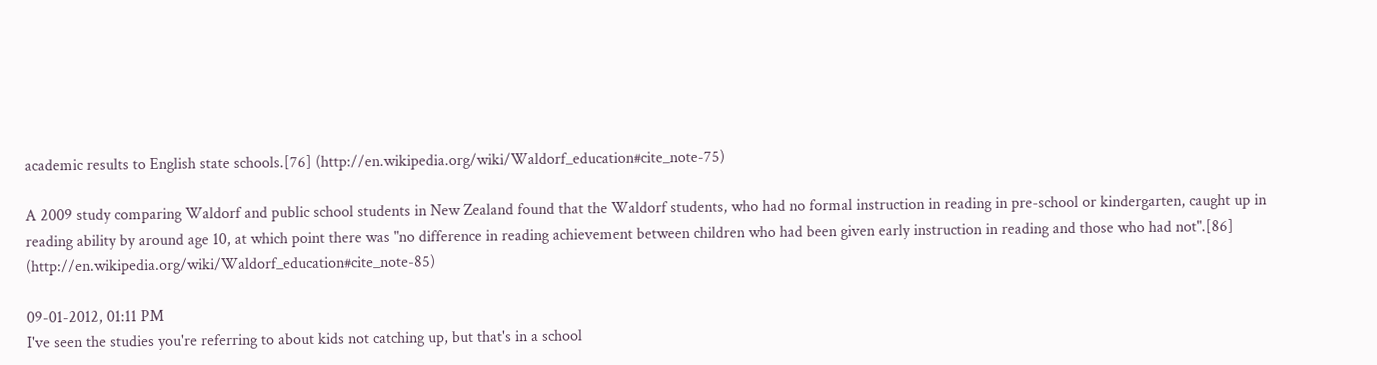academic results to English state schools.[76] (http://en.wikipedia.org/wiki/Waldorf_education#cite_note-75)

A 2009 study comparing Waldorf and public school students in New Zealand found that the Waldorf students, who had no formal instruction in reading in pre-school or kindergarten, caught up in reading ability by around age 10, at which point there was "no difference in reading achievement between children who had been given early instruction in reading and those who had not".[86] (http://en.wikipedia.org/wiki/Waldorf_education#cite_note-85)

09-01-2012, 01:11 PM
I've seen the studies you're referring to about kids not catching up, but that's in a school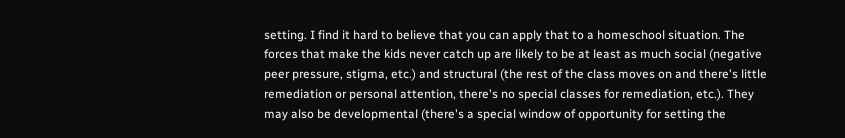setting. I find it hard to believe that you can apply that to a homeschool situation. The forces that make the kids never catch up are likely to be at least as much social (negative peer pressure, stigma, etc.) and structural (the rest of the class moves on and there's little remediation or personal attention, there's no special classes for remediation, etc.). They may also be developmental (there's a special window of opportunity for setting the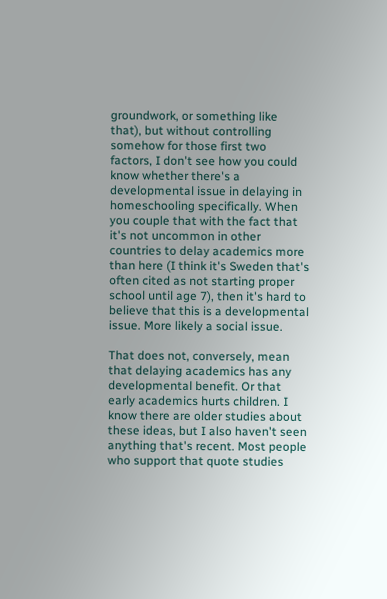groundwork, or something like that), but without controlling somehow for those first two factors, I don't see how you could know whether there's a developmental issue in delaying in homeschooling specifically. When you couple that with the fact that it's not uncommon in other countries to delay academics more than here (I think it's Sweden that's often cited as not starting proper school until age 7), then it's hard to believe that this is a developmental issue. More likely a social issue.

That does not, conversely, mean that delaying academics has any developmental benefit. Or that early academics hurts children. I know there are older studies about these ideas, but I also haven't seen anything that's recent. Most people who support that quote studies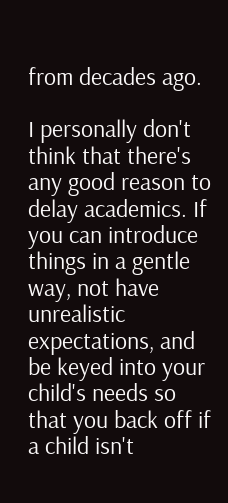from decades ago.

I personally don't think that there's any good reason to delay academics. If you can introduce things in a gentle way, not have unrealistic expectations, and be keyed into your child's needs so that you back off if a child isn't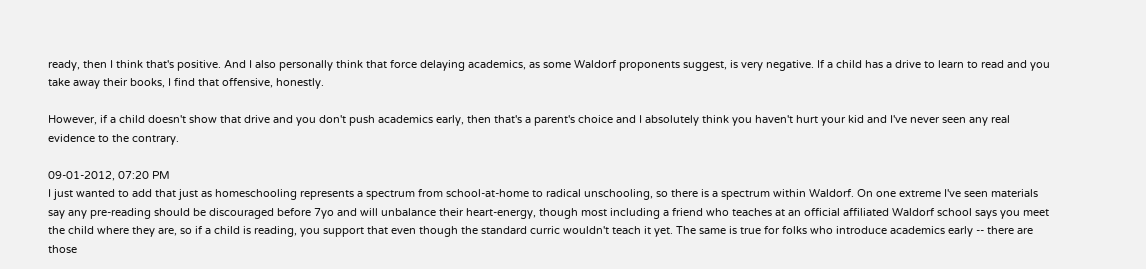ready, then I think that's positive. And I also personally think that force delaying academics, as some Waldorf proponents suggest, is very negative. If a child has a drive to learn to read and you take away their books, I find that offensive, honestly.

However, if a child doesn't show that drive and you don't push academics early, then that's a parent's choice and I absolutely think you haven't hurt your kid and I've never seen any real evidence to the contrary.

09-01-2012, 07:20 PM
I just wanted to add that just as homeschooling represents a spectrum from school-at-home to radical unschooling, so there is a spectrum within Waldorf. On one extreme I've seen materials say any pre-reading should be discouraged before 7yo and will unbalance their heart-energy, though most including a friend who teaches at an official affiliated Waldorf school says you meet the child where they are, so if a child is reading, you support that even though the standard curric wouldn't teach it yet. The same is true for folks who introduce academics early -- there are those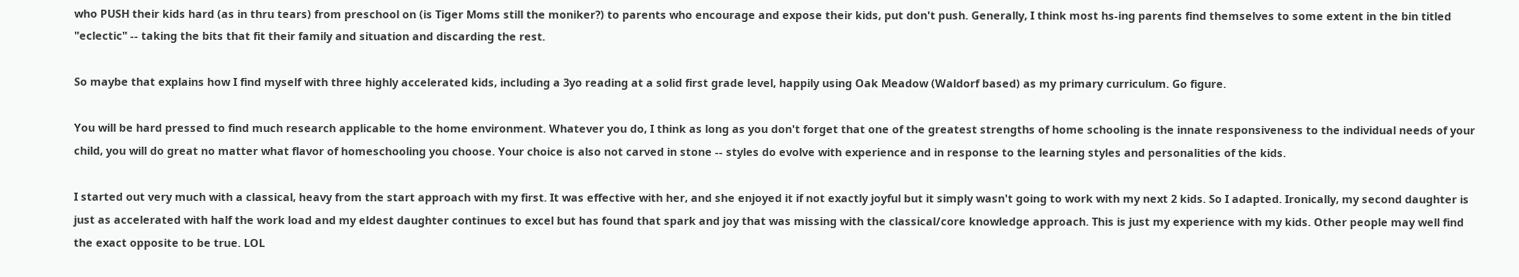who PUSH their kids hard (as in thru tears) from preschool on (is Tiger Moms still the moniker?) to parents who encourage and expose their kids, put don't push. Generally, I think most hs-ing parents find themselves to some extent in the bin titled "eclectic" -- taking the bits that fit their family and situation and discarding the rest.

So maybe that explains how I find myself with three highly accelerated kids, including a 3yo reading at a solid first grade level, happily using Oak Meadow (Waldorf based) as my primary curriculum. Go figure.

You will be hard pressed to find much research applicable to the home environment. Whatever you do, I think as long as you don't forget that one of the greatest strengths of home schooling is the innate responsiveness to the individual needs of your child, you will do great no matter what flavor of homeschooling you choose. Your choice is also not carved in stone -- styles do evolve with experience and in response to the learning styles and personalities of the kids.

I started out very much with a classical, heavy from the start approach with my first. It was effective with her, and she enjoyed it if not exactly joyful but it simply wasn't going to work with my next 2 kids. So I adapted. Ironically, my second daughter is just as accelerated with half the work load and my eldest daughter continues to excel but has found that spark and joy that was missing with the classical/core knowledge approach. This is just my experience with my kids. Other people may well find the exact opposite to be true. LOL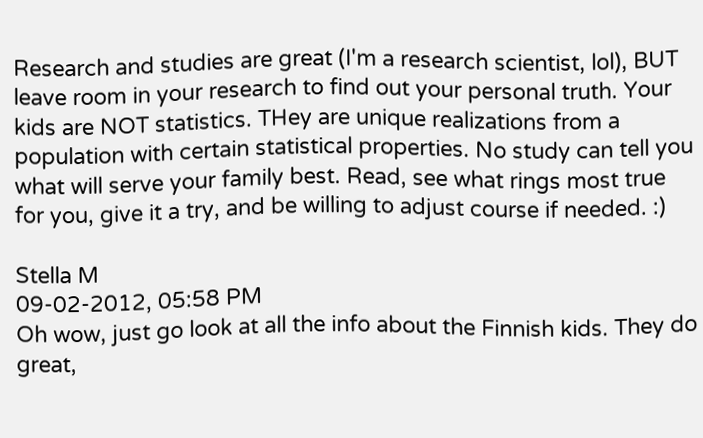Research and studies are great (I'm a research scientist, lol), BUT leave room in your research to find out your personal truth. Your kids are NOT statistics. THey are unique realizations from a population with certain statistical properties. No study can tell you what will serve your family best. Read, see what rings most true for you, give it a try, and be willing to adjust course if needed. :)

Stella M
09-02-2012, 05:58 PM
Oh wow, just go look at all the info about the Finnish kids. They do great,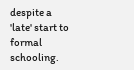despite a 'late' start to formal schooling.